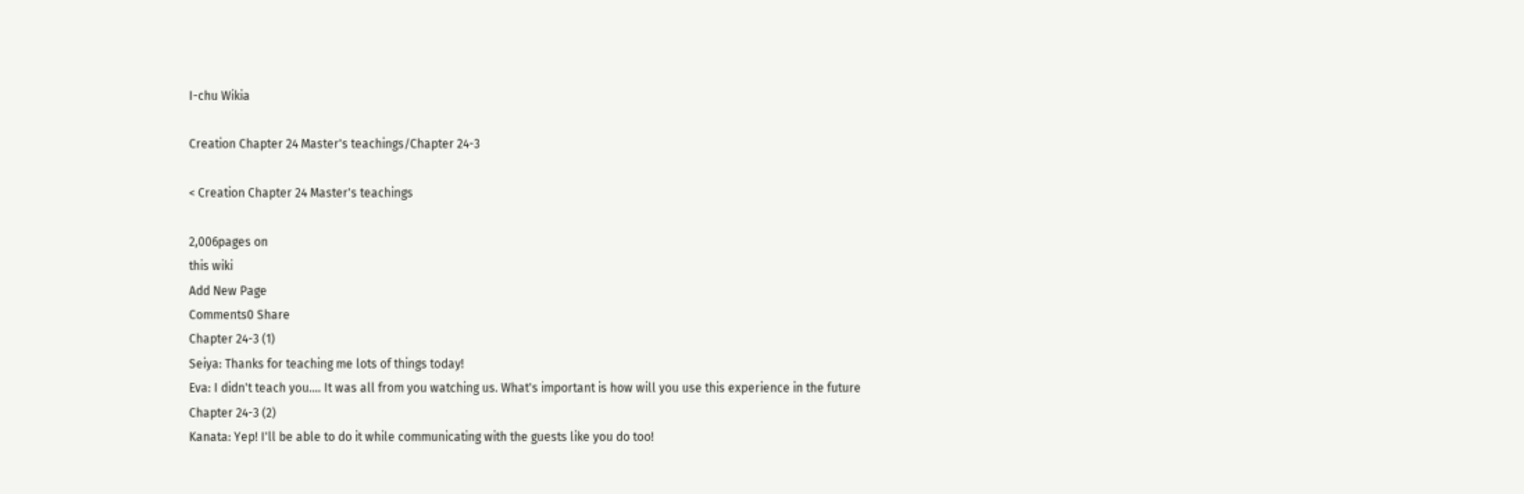I-chu Wikia

Creation Chapter 24 Master's teachings/Chapter 24-3

< Creation Chapter 24 Master's teachings

2,006pages on
this wiki
Add New Page
Comments0 Share
Chapter 24-3 (1)
Seiya: Thanks for teaching me lots of things today!
Eva: I didn't teach you.... It was all from you watching us. What's important is how will you use this experience in the future
Chapter 24-3 (2)
Kanata: Yep! I'll be able to do it while communicating with the guests like you do too!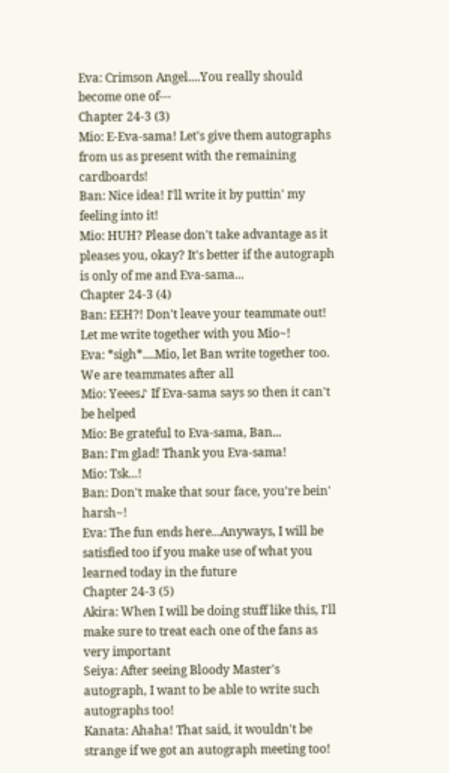Eva: Crimson Angel....You really should become one of---
Chapter 24-3 (3)
Mio: E-Eva-sama! Let's give them autographs from us as present with the remaining cardboards!
Ban: Nice idea! I'll write it by puttin' my feeling into it!
Mio: HUH? Please don't take advantage as it pleases you, okay? It's better if the autograph is only of me and Eva-sama...
Chapter 24-3 (4)
Ban: EEH?! Don't leave your teammate out! Let me write together with you Mio~!
Eva: *sigh*....Mio, let Ban write together too. We are teammates after all
Mio: Yeees♪ If Eva-sama says so then it can't be helped
Mio: Be grateful to Eva-sama, Ban...
Ban: I'm glad! Thank you Eva-sama!
Mio: Tsk...!
Ban: Don't make that sour face, you're bein' harsh~!
Eva: The fun ends here...Anyways, I will be satisfied too if you make use of what you learned today in the future
Chapter 24-3 (5)
Akira: When I will be doing stuff like this, I'll make sure to treat each one of the fans as very important
Seiya: After seeing Bloody Master's autograph, I want to be able to write such autographs too!
Kanata: Ahaha! That said, it wouldn't be strange if we got an autograph meeting too!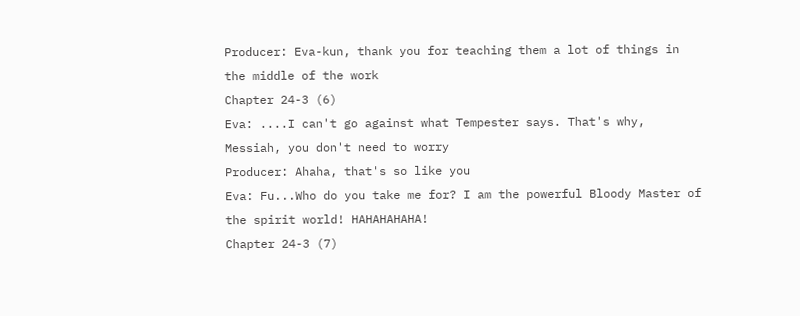Producer: Eva-kun, thank you for teaching them a lot of things in the middle of the work
Chapter 24-3 (6)
Eva: ....I can't go against what Tempester says. That's why, Messiah, you don't need to worry
Producer: Ahaha, that's so like you
Eva: Fu...Who do you take me for? I am the powerful Bloody Master of the spirit world! HAHAHAHAHA!
Chapter 24-3 (7)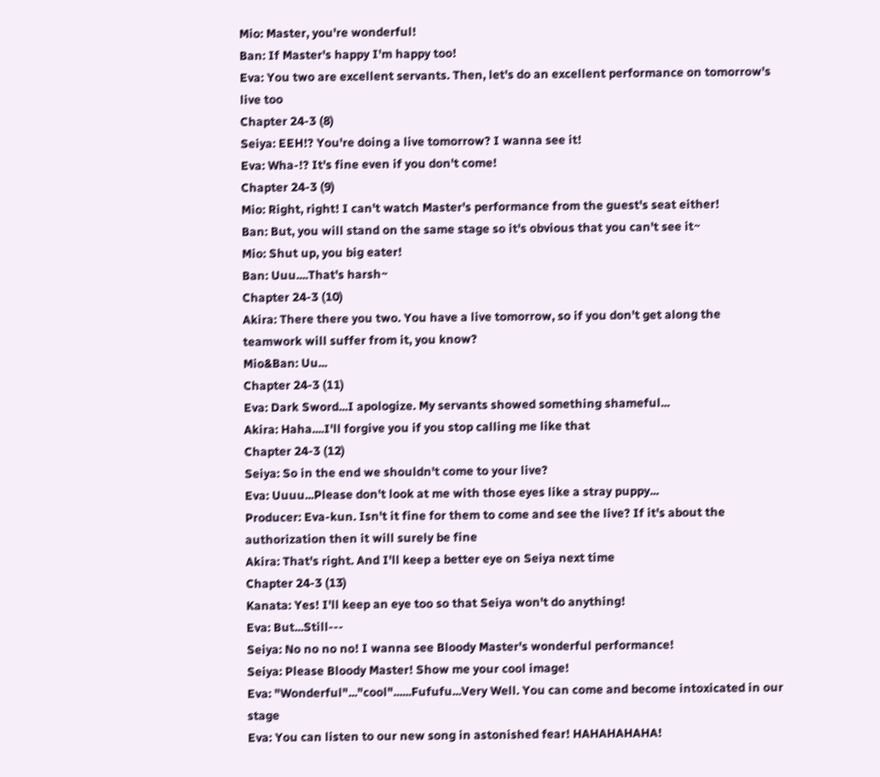Mio: Master, you're wonderful!
Ban: If Master's happy I'm happy too!
Eva: You two are excellent servants. Then, let's do an excellent performance on tomorrow's live too
Chapter 24-3 (8)
Seiya: EEH!? You're doing a live tomorrow? I wanna see it!
Eva: Wha-!? It's fine even if you don't come!
Chapter 24-3 (9)
Mio: Right, right! I can't watch Master's performance from the guest's seat either!
Ban: But, you will stand on the same stage so it's obvious that you can't see it~
Mio: Shut up, you big eater!
Ban: Uuu....That's harsh~
Chapter 24-3 (10)
Akira: There there you two. You have a live tomorrow, so if you don't get along the teamwork will suffer from it, you know?
Mio&Ban: Uu...
Chapter 24-3 (11)
Eva: Dark Sword...I apologize. My servants showed something shameful...
Akira: Haha....I'll forgive you if you stop calling me like that
Chapter 24-3 (12)
Seiya: So in the end we shouldn't come to your live?
Eva: Uuuu...Please don't look at me with those eyes like a stray puppy...
Producer: Eva-kun. Isn't it fine for them to come and see the live? If it's about the authorization then it will surely be fine
Akira: That's right. And I'll keep a better eye on Seiya next time
Chapter 24-3 (13)
Kanata: Yes! I'll keep an eye too so that Seiya won't do anything!
Eva: But...Still---
Seiya: No no no no! I wanna see Bloody Master's wonderful performance!
Seiya: Please Bloody Master! Show me your cool image!
Eva: "Wonderful"..."cool"......Fufufu...Very Well. You can come and become intoxicated in our stage
Eva: You can listen to our new song in astonished fear! HAHAHAHAHA!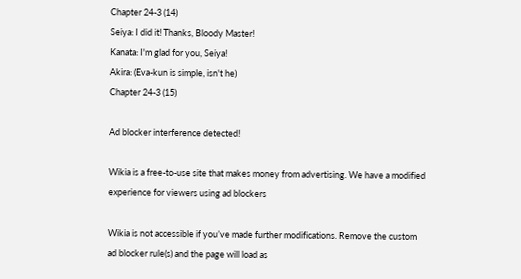Chapter 24-3 (14)
Seiya: I did it! Thanks, Bloody Master!
Kanata: I'm glad for you, Seiya!
Akira: (Eva-kun is simple, isn't he)
Chapter 24-3 (15)

Ad blocker interference detected!

Wikia is a free-to-use site that makes money from advertising. We have a modified experience for viewers using ad blockers

Wikia is not accessible if you’ve made further modifications. Remove the custom ad blocker rule(s) and the page will load as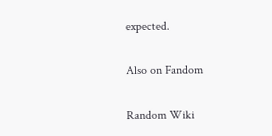expected.

Also on Fandom

Random Wiki